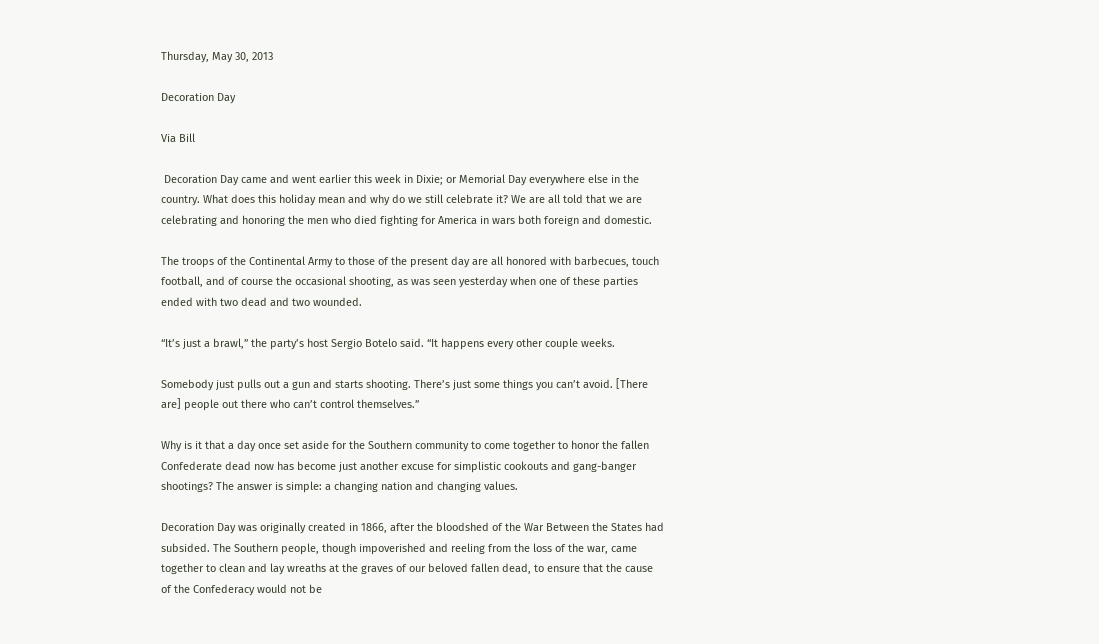Thursday, May 30, 2013

Decoration Day

Via Bill

 Decoration Day came and went earlier this week in Dixie; or Memorial Day everywhere else in the country. What does this holiday mean and why do we still celebrate it? We are all told that we are celebrating and honoring the men who died fighting for America in wars both foreign and domestic.

The troops of the Continental Army to those of the present day are all honored with barbecues, touch football, and of course the occasional shooting, as was seen yesterday when one of these parties ended with two dead and two wounded.

“It’s just a brawl,” the party’s host Sergio Botelo said. “It happens every other couple weeks.

Somebody just pulls out a gun and starts shooting. There’s just some things you can’t avoid. [There are] people out there who can’t control themselves.”

Why is it that a day once set aside for the Southern community to come together to honor the fallen Confederate dead now has become just another excuse for simplistic cookouts and gang-banger shootings? The answer is simple: a changing nation and changing values.

Decoration Day was originally created in 1866, after the bloodshed of the War Between the States had subsided. The Southern people, though impoverished and reeling from the loss of the war, came together to clean and lay wreaths at the graves of our beloved fallen dead, to ensure that the cause of the Confederacy would not be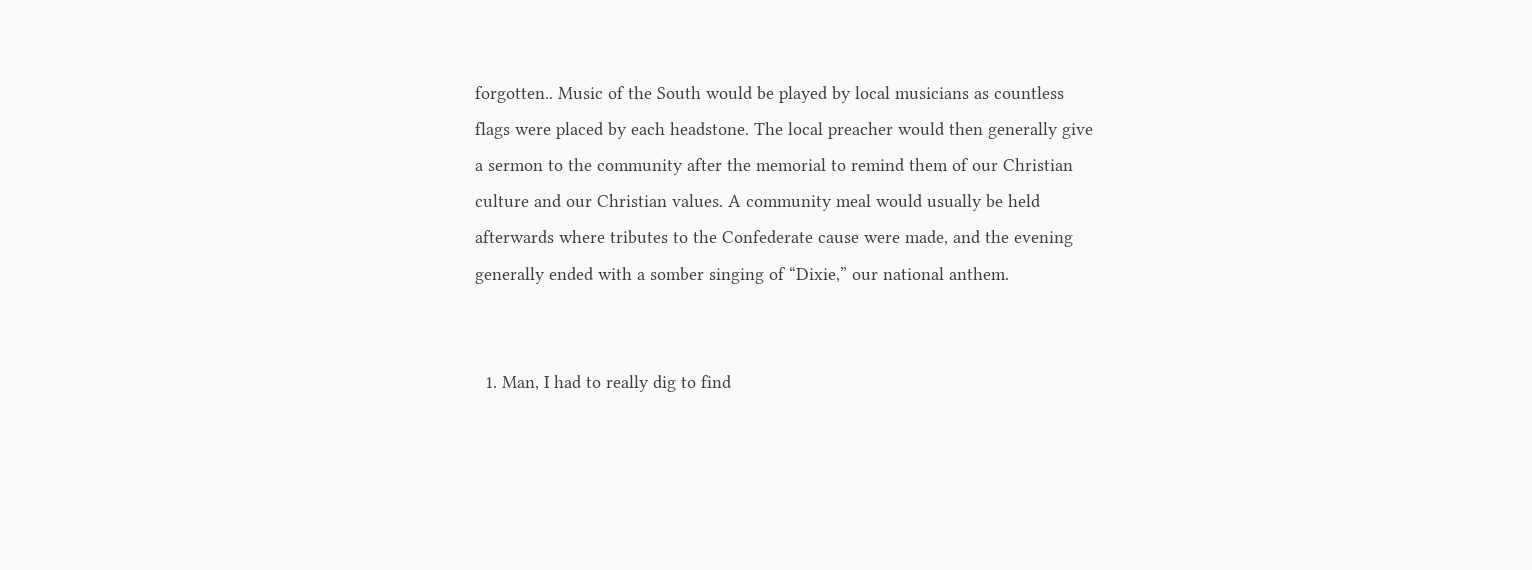forgotten.. Music of the South would be played by local musicians as countless flags were placed by each headstone. The local preacher would then generally give a sermon to the community after the memorial to remind them of our Christian culture and our Christian values. A community meal would usually be held afterwards where tributes to the Confederate cause were made, and the evening generally ended with a somber singing of “Dixie,” our national anthem.


  1. Man, I had to really dig to find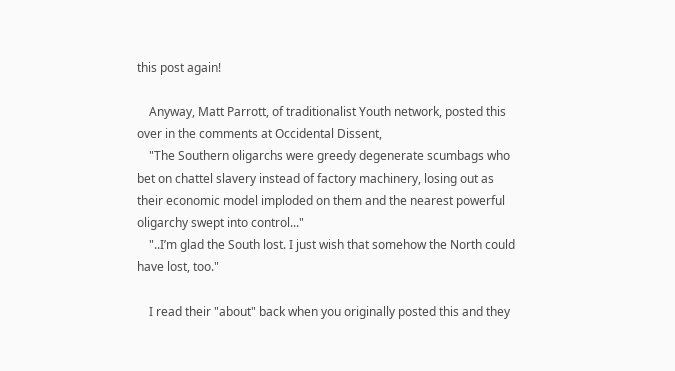this post again!

    Anyway, Matt Parrott, of traditionalist Youth network, posted this over in the comments at Occidental Dissent,
    "The Southern oligarchs were greedy degenerate scumbags who bet on chattel slavery instead of factory machinery, losing out as their economic model imploded on them and the nearest powerful oligarchy swept into control..."
    "..I’m glad the South lost. I just wish that somehow the North could have lost, too."

    I read their "about" back when you originally posted this and they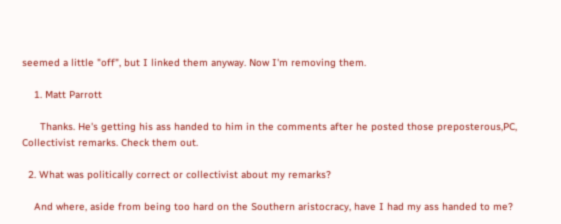seemed a little "off", but I linked them anyway. Now I'm removing them.

    1. Matt Parrott

      Thanks. He's getting his ass handed to him in the comments after he posted those preposterous,PC, Collectivist remarks. Check them out.

  2. What was politically correct or collectivist about my remarks?

    And where, aside from being too hard on the Southern aristocracy, have I had my ass handed to me?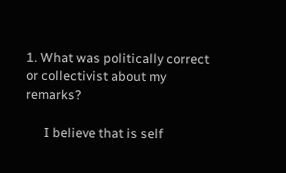1. What was politically correct or collectivist about my remarks?

      I believe that is self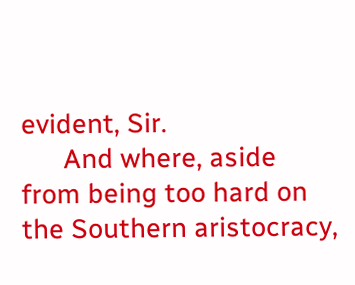evident, Sir.
      And where, aside from being too hard on the Southern aristocracy,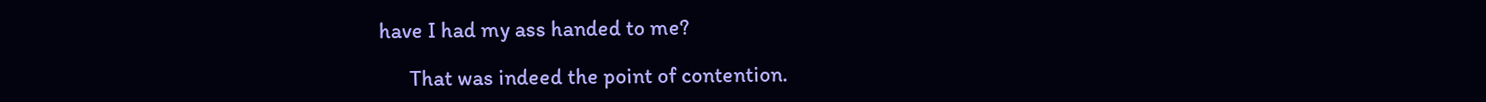have I had my ass handed to me?

      That was indeed the point of contention.